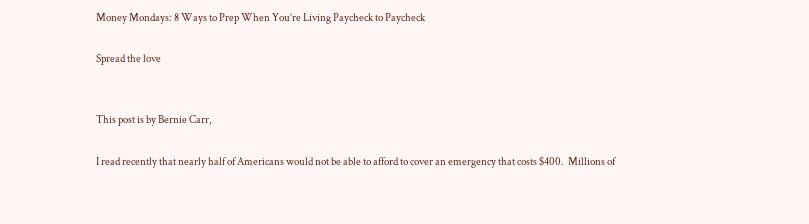Money Mondays: 8 Ways to Prep When You’re Living Paycheck to Paycheck

Spread the love


This post is by Bernie Carr,

I read recently that nearly half of Americans would not be able to afford to cover an emergency that costs $400.  Millions of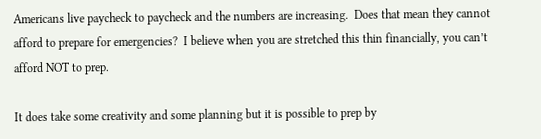Americans live paycheck to paycheck and the numbers are increasing.  Does that mean they cannot afford to prepare for emergencies?  I believe when you are stretched this thin financially, you can’t afford NOT to prep.

It does take some creativity and some planning but it is possible to prep by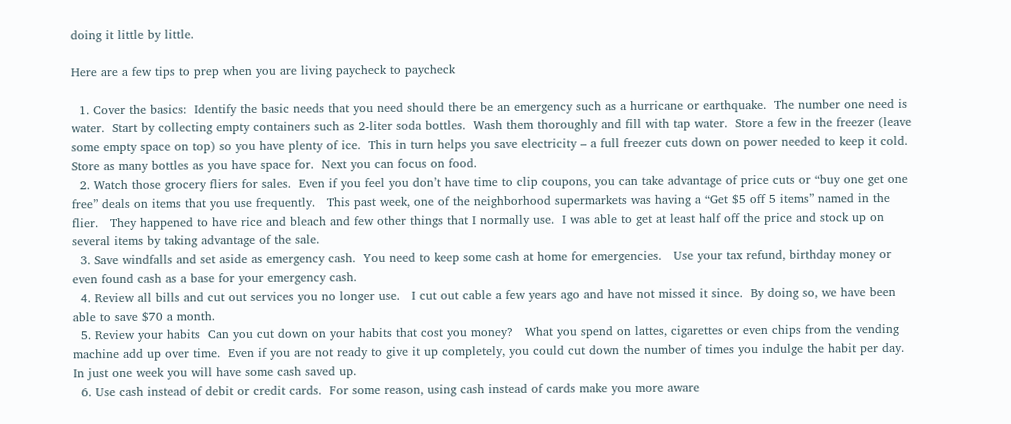doing it little by little.

Here are a few tips to prep when you are living paycheck to paycheck

  1. Cover the basics:  Identify the basic needs that you need should there be an emergency such as a hurricane or earthquake.  The number one need is water.  Start by collecting empty containers such as 2-liter soda bottles.  Wash them thoroughly and fill with tap water.  Store a few in the freezer (leave some empty space on top) so you have plenty of ice.  This in turn helps you save electricity – a full freezer cuts down on power needed to keep it cold.  Store as many bottles as you have space for.  Next you can focus on food.
  2. Watch those grocery fliers for sales.  Even if you feel you don’t have time to clip coupons, you can take advantage of price cuts or “buy one get one free” deals on items that you use frequently.   This past week, one of the neighborhood supermarkets was having a “Get $5 off 5 items” named in the flier.   They happened to have rice and bleach and few other things that I normally use.  I was able to get at least half off the price and stock up on several items by taking advantage of the sale.
  3. Save windfalls and set aside as emergency cash.  You need to keep some cash at home for emergencies.   Use your tax refund, birthday money or even found cash as a base for your emergency cash.
  4. Review all bills and cut out services you no longer use.   I cut out cable a few years ago and have not missed it since.  By doing so, we have been able to save $70 a month.
  5. Review your habits  Can you cut down on your habits that cost you money?   What you spend on lattes, cigarettes or even chips from the vending machine add up over time.  Even if you are not ready to give it up completely, you could cut down the number of times you indulge the habit per day.  In just one week you will have some cash saved up.
  6. Use cash instead of debit or credit cards.  For some reason, using cash instead of cards make you more aware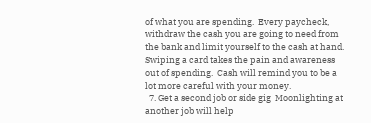of what you are spending.  Every paycheck, withdraw the cash you are going to need from the bank and limit yourself to the cash at hand.  Swiping a card takes the pain and awareness out of spending.  Cash will remind you to be a lot more careful with your money.
  7. Get a second job or side gig  Moonlighting at another job will help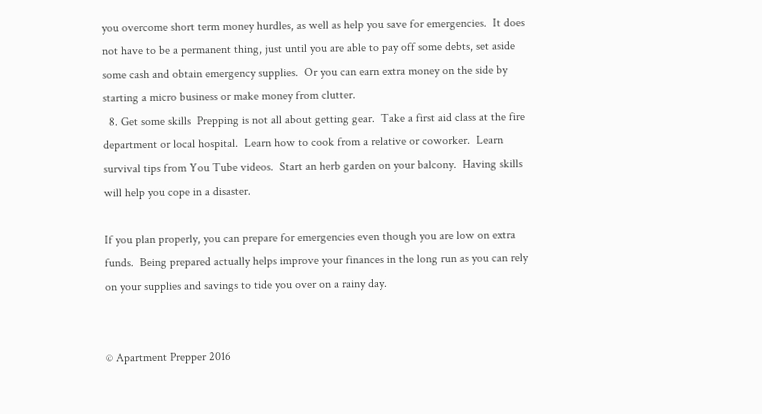you overcome short term money hurdles, as well as help you save for emergencies.  It does not have to be a permanent thing, just until you are able to pay off some debts, set aside some cash and obtain emergency supplies.  Or you can earn extra money on the side by starting a micro business or make money from clutter.
  8. Get some skills  Prepping is not all about getting gear.  Take a first aid class at the fire department or local hospital.  Learn how to cook from a relative or coworker.  Learn survival tips from You Tube videos.  Start an herb garden on your balcony.  Having skills will help you cope in a disaster.

If you plan properly, you can prepare for emergencies even though you are low on extra funds.  Being prepared actually helps improve your finances in the long run as you can rely on your supplies and savings to tide you over on a rainy day.


© Apartment Prepper 2016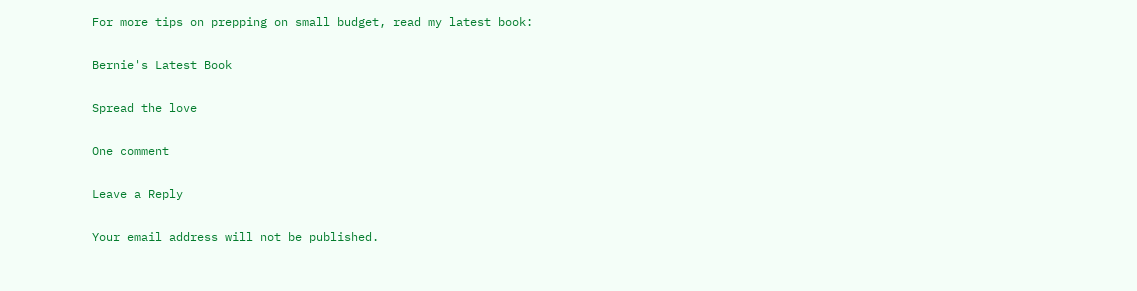For more tips on prepping on small budget, read my latest book:

Bernie's Latest Book

Spread the love

One comment

Leave a Reply

Your email address will not be published.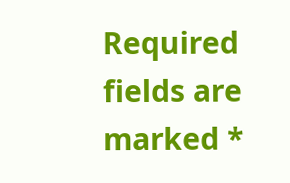Required fields are marked *